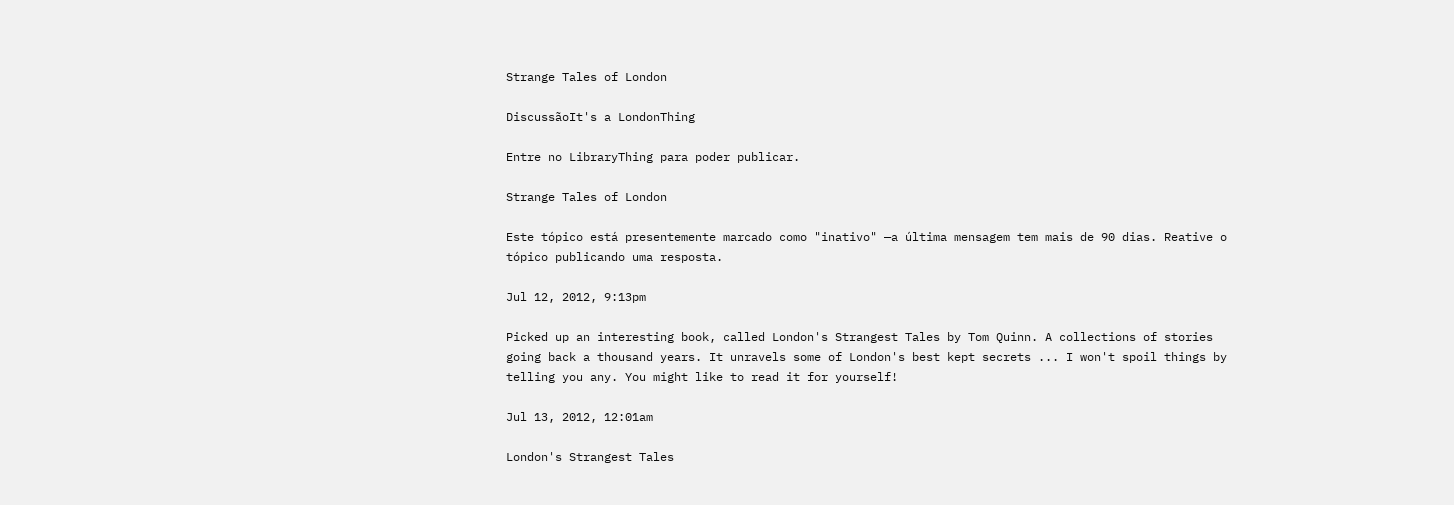Strange Tales of London

DiscussãoIt's a LondonThing

Entre no LibraryThing para poder publicar.

Strange Tales of London

Este tópico está presentemente marcado como "inativo" —a última mensagem tem mais de 90 dias. Reative o tópico publicando uma resposta.

Jul 12, 2012, 9:13pm

Picked up an interesting book, called London's Strangest Tales by Tom Quinn. A collections of stories going back a thousand years. It unravels some of London's best kept secrets ... I won't spoil things by telling you any. You might like to read it for yourself!

Jul 13, 2012, 12:01am

London's Strangest Tales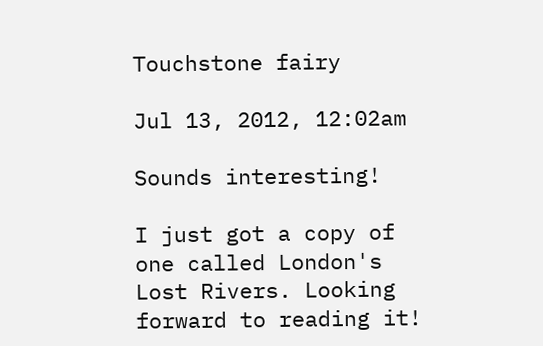Touchstone fairy

Jul 13, 2012, 12:02am

Sounds interesting!

I just got a copy of one called London's Lost Rivers. Looking forward to reading it!